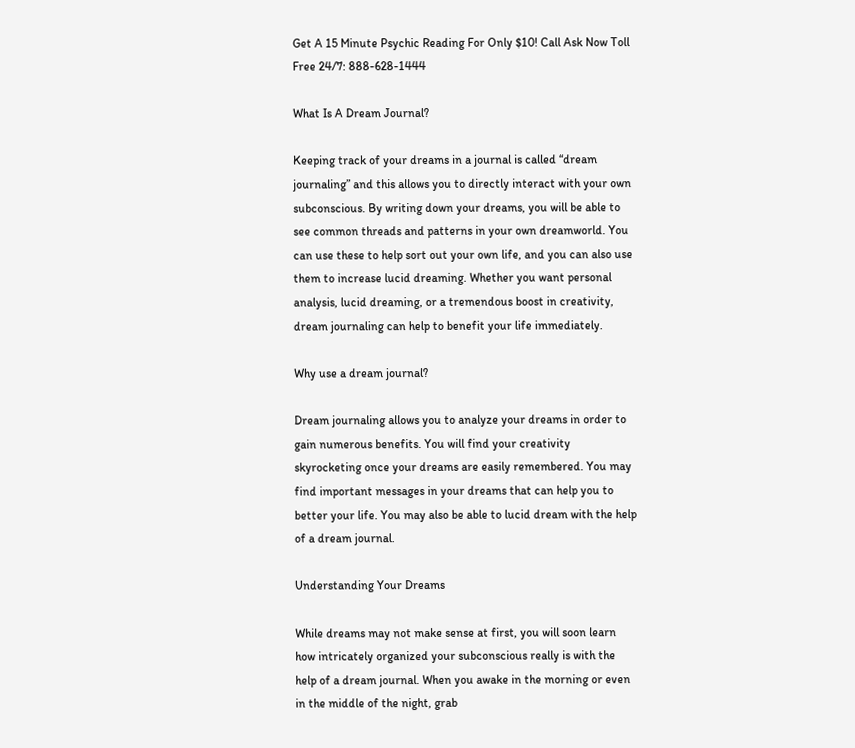Get A 15 Minute Psychic Reading For Only $10! Call Ask Now Toll Free 24/7: 888-628-1444

What Is A Dream Journal?

Keeping track of your dreams in a journal is called “dream journaling” and this allows you to directly interact with your own subconscious. By writing down your dreams, you will be able to see common threads and patterns in your own dreamworld. You can use these to help sort out your own life, and you can also use them to increase lucid dreaming. Whether you want personal analysis, lucid dreaming, or a tremendous boost in creativity, dream journaling can help to benefit your life immediately.

Why use a dream journal?

Dream journaling allows you to analyze your dreams in order to gain numerous benefits. You will find your creativity skyrocketing once your dreams are easily remembered. You may find important messages in your dreams that can help you to better your life. You may also be able to lucid dream with the help of a dream journal.

Understanding Your Dreams

While dreams may not make sense at first, you will soon learn how intricately organized your subconscious really is with the help of a dream journal. When you awake in the morning or even in the middle of the night, grab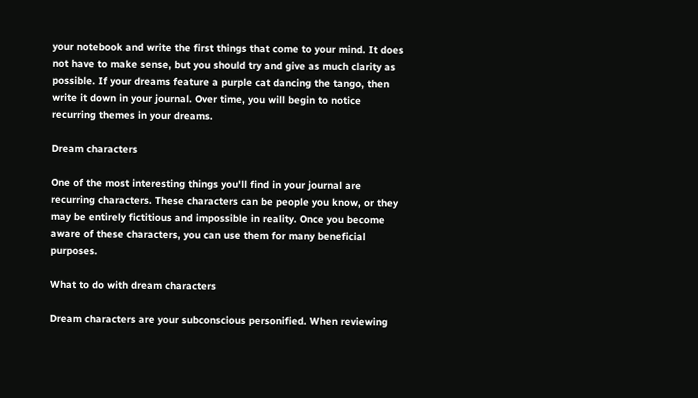your notebook and write the first things that come to your mind. It does not have to make sense, but you should try and give as much clarity as possible. If your dreams feature a purple cat dancing the tango, then write it down in your journal. Over time, you will begin to notice recurring themes in your dreams.

Dream characters

One of the most interesting things you'll find in your journal are recurring characters. These characters can be people you know, or they may be entirely fictitious and impossible in reality. Once you become aware of these characters, you can use them for many beneficial purposes.

What to do with dream characters

Dream characters are your subconscious personified. When reviewing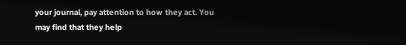your journal, pay attention to how they act. You may find that they help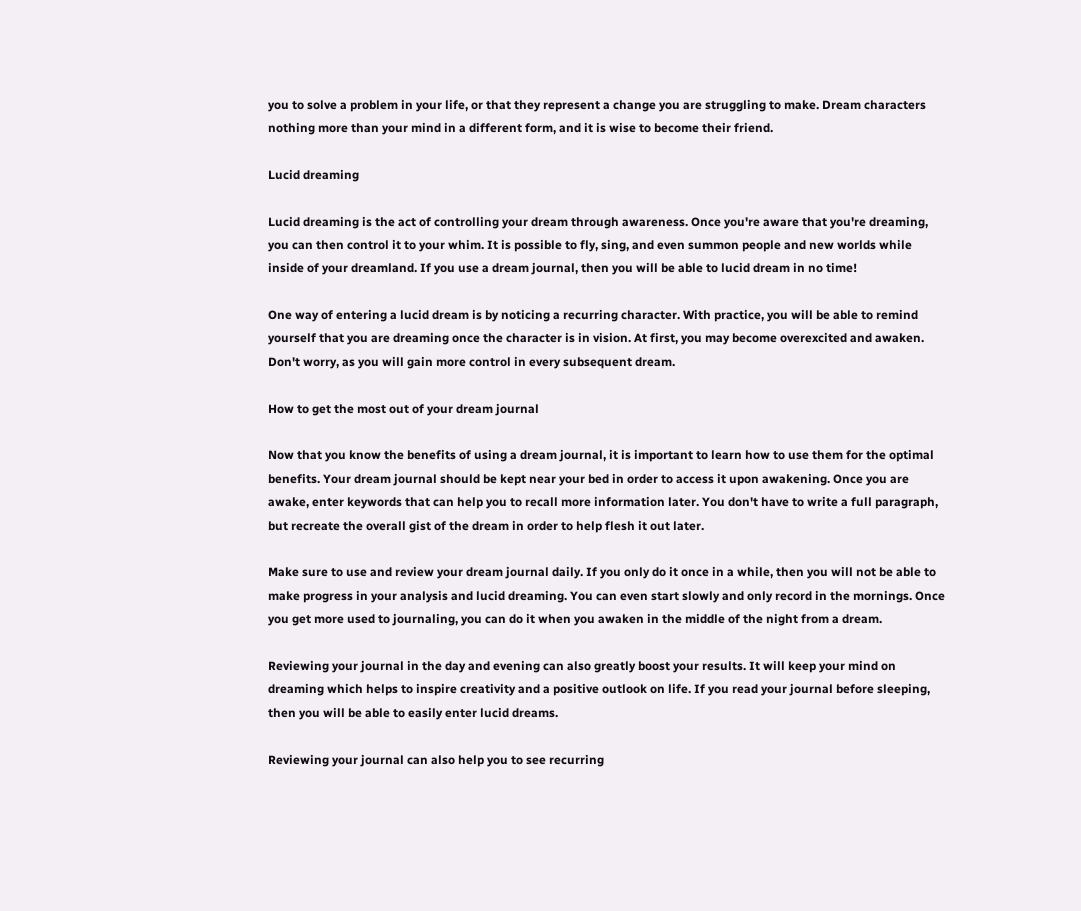you to solve a problem in your life, or that they represent a change you are struggling to make. Dream characters nothing more than your mind in a different form, and it is wise to become their friend.

Lucid dreaming

Lucid dreaming is the act of controlling your dream through awareness. Once you're aware that you're dreaming, you can then control it to your whim. It is possible to fly, sing, and even summon people and new worlds while inside of your dreamland. If you use a dream journal, then you will be able to lucid dream in no time!

One way of entering a lucid dream is by noticing a recurring character. With practice, you will be able to remind yourself that you are dreaming once the character is in vision. At first, you may become overexcited and awaken. Don't worry, as you will gain more control in every subsequent dream.

How to get the most out of your dream journal

Now that you know the benefits of using a dream journal, it is important to learn how to use them for the optimal benefits. Your dream journal should be kept near your bed in order to access it upon awakening. Once you are awake, enter keywords that can help you to recall more information later. You don't have to write a full paragraph, but recreate the overall gist of the dream in order to help flesh it out later.

Make sure to use and review your dream journal daily. If you only do it once in a while, then you will not be able to make progress in your analysis and lucid dreaming. You can even start slowly and only record in the mornings. Once you get more used to journaling, you can do it when you awaken in the middle of the night from a dream.

Reviewing your journal in the day and evening can also greatly boost your results. It will keep your mind on dreaming which helps to inspire creativity and a positive outlook on life. If you read your journal before sleeping, then you will be able to easily enter lucid dreams.

Reviewing your journal can also help you to see recurring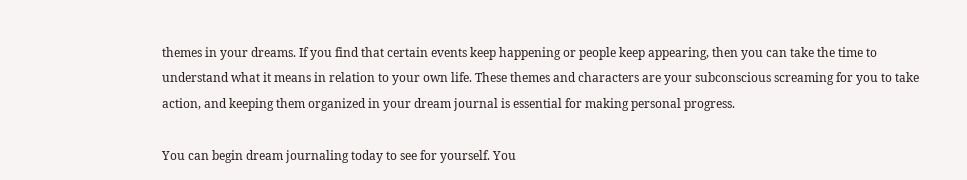themes in your dreams. If you find that certain events keep happening or people keep appearing, then you can take the time to understand what it means in relation to your own life. These themes and characters are your subconscious screaming for you to take action, and keeping them organized in your dream journal is essential for making personal progress.

You can begin dream journaling today to see for yourself. You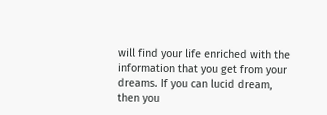will find your life enriched with the information that you get from your dreams. If you can lucid dream, then you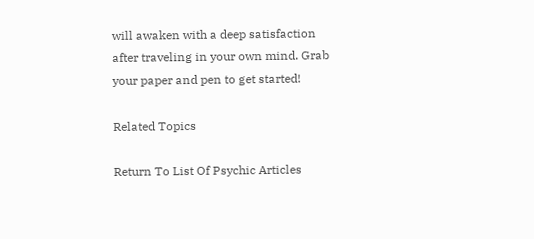will awaken with a deep satisfaction after traveling in your own mind. Grab your paper and pen to get started!

Related Topics

Return To List Of Psychic Articles